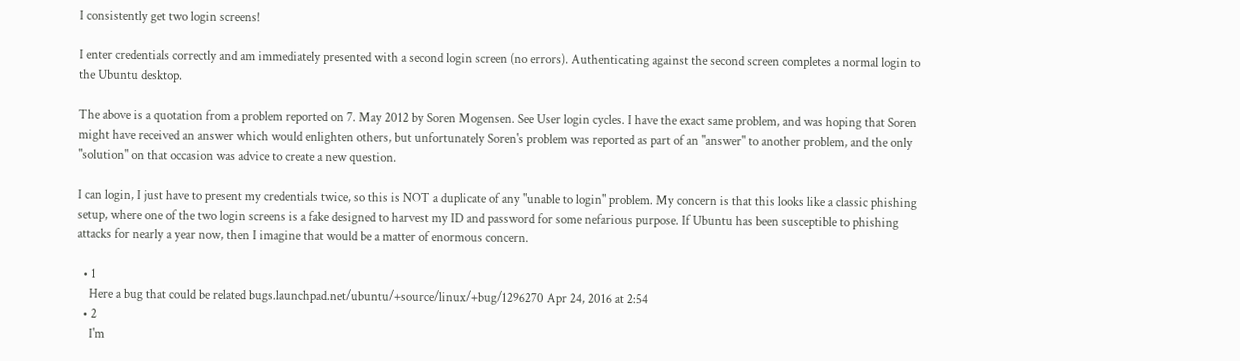I consistently get two login screens!

I enter credentials correctly and am immediately presented with a second login screen (no errors). Authenticating against the second screen completes a normal login to the Ubuntu desktop.

The above is a quotation from a problem reported on 7. May 2012 by Soren Mogensen. See User login cycles. I have the exact same problem, and was hoping that Soren might have received an answer which would enlighten others, but unfortunately Soren's problem was reported as part of an "answer" to another problem, and the only "solution" on that occasion was advice to create a new question.

I can login, I just have to present my credentials twice, so this is NOT a duplicate of any "unable to login" problem. My concern is that this looks like a classic phishing setup, where one of the two login screens is a fake designed to harvest my ID and password for some nefarious purpose. If Ubuntu has been susceptible to phishing attacks for nearly a year now, then I imagine that would be a matter of enormous concern.

  • 1
    Here a bug that could be related bugs.launchpad.net/ubuntu/+source/linux/+bug/1296270 Apr 24, 2016 at 2:54
  • 2
    I'm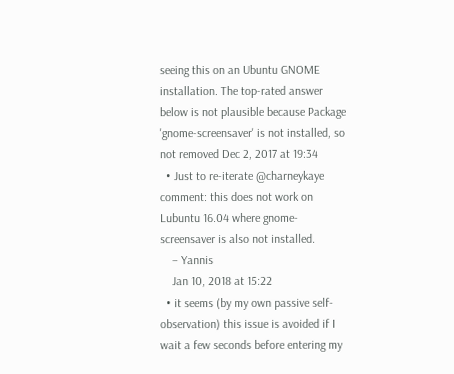seeing this on an Ubuntu GNOME installation. The top-rated answer below is not plausible because Package 'gnome-screensaver' is not installed, so not removed Dec 2, 2017 at 19:34
  • Just to re-iterate @charneykaye comment: this does not work on Lubuntu 16.04 where gnome-screensaver is also not installed.
    – Yannis
    Jan 10, 2018 at 15:22
  • it seems (by my own passive self-observation) this issue is avoided if I wait a few seconds before entering my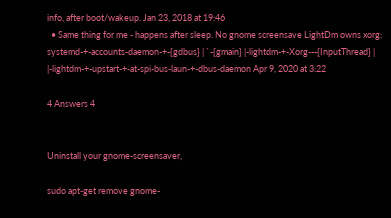info, after boot/wakeup. Jan 23, 2018 at 19:46
  • Same thing for me - happens after sleep. No gnome screensave LightDm owns xorg: systemd-+-accounts-daemon-+-{gdbus} | `-{gmain} |-lightdm-+-Xorg---{InputThread} | |-lightdm-+-upstart-+-at-spi-bus-laun-+-dbus-daemon Apr 9, 2020 at 3:22

4 Answers 4


Uninstall your gnome-screensaver,

sudo apt-get remove gnome-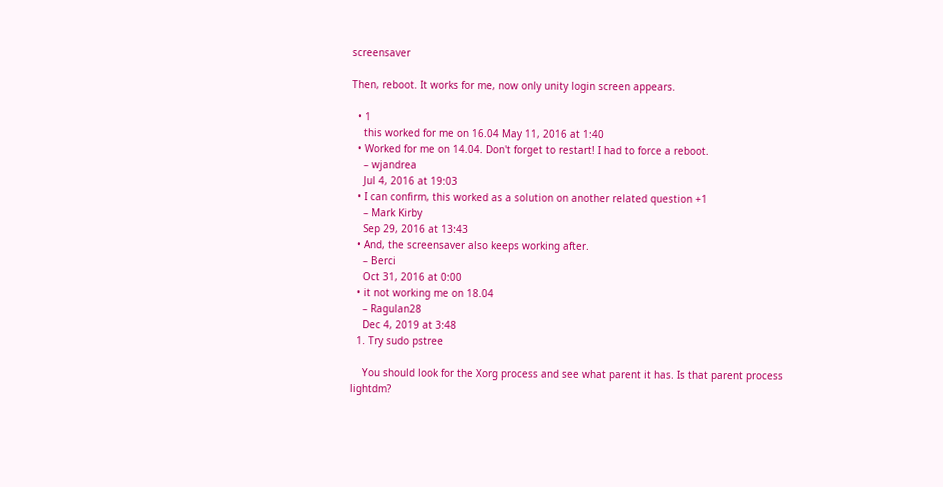screensaver

Then, reboot. It works for me, now only unity login screen appears.

  • 1
    this worked for me on 16.04 May 11, 2016 at 1:40
  • Worked for me on 14.04. Don't forget to restart! I had to force a reboot.
    – wjandrea
    Jul 4, 2016 at 19:03
  • I can confirm, this worked as a solution on another related question +1
    – Mark Kirby
    Sep 29, 2016 at 13:43
  • And, the screensaver also keeps working after.
    – Berci
    Oct 31, 2016 at 0:00
  • it not working me on 18.04
    – Ragulan28
    Dec 4, 2019 at 3:48
  1. Try sudo pstree

    You should look for the Xorg process and see what parent it has. Is that parent process lightdm?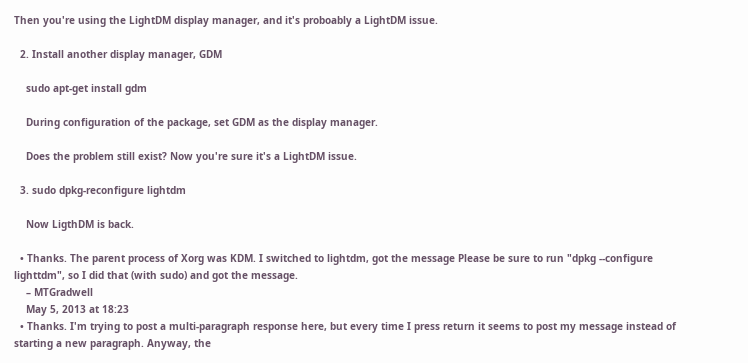Then you're using the LightDM display manager, and it's proboably a LightDM issue.

  2. Install another display manager, GDM

    sudo apt-get install gdm

    During configuration of the package, set GDM as the display manager.

    Does the problem still exist? Now you're sure it's a LightDM issue.

  3. sudo dpkg-reconfigure lightdm

    Now LigthDM is back.

  • Thanks. The parent process of Xorg was KDM. I switched to lightdm, got the message Please be sure to run "dpkg --configure lighttdm", so I did that (with sudo) and got the message.
    – MTGradwell
    May 5, 2013 at 18:23
  • Thanks. I'm trying to post a multi-paragraph response here, but every time I press return it seems to post my message instead of starting a new paragraph. Anyway, the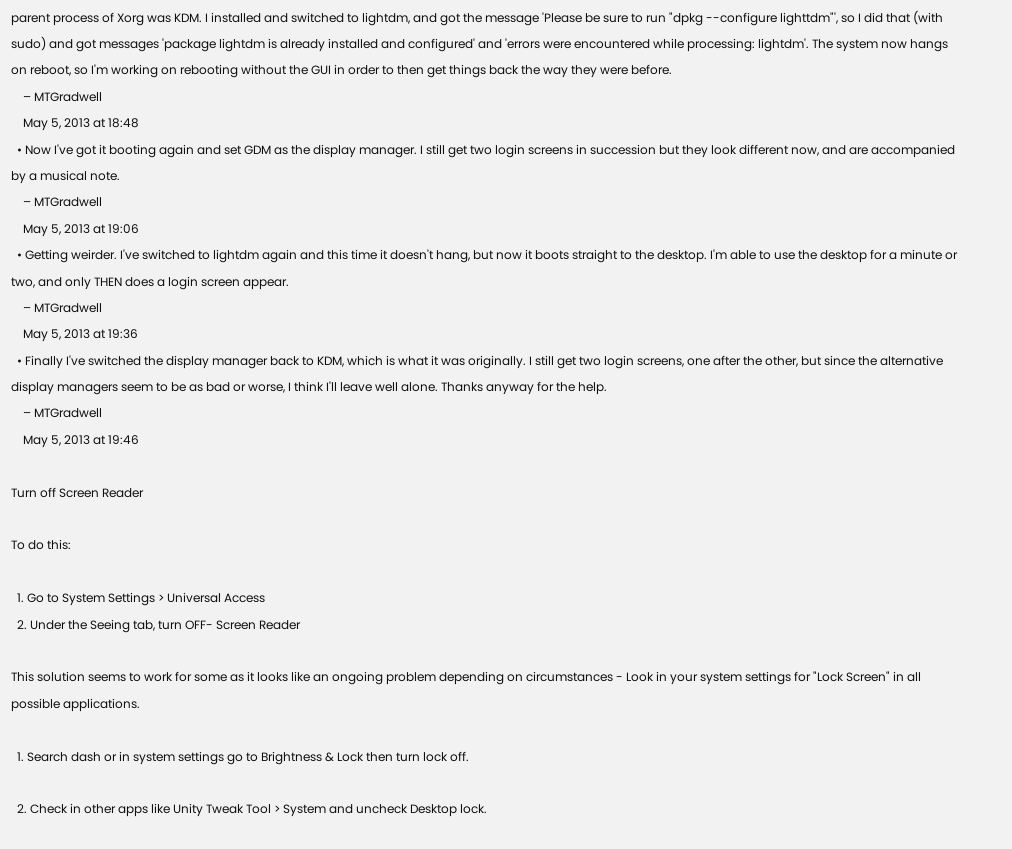parent process of Xorg was KDM. I installed and switched to lightdm, and got the message 'Please be sure to run "dpkg --configure lighttdm"', so I did that (with sudo) and got messages 'package lightdm is already installed and configured' and 'errors were encountered while processing: lightdm'. The system now hangs on reboot, so I'm working on rebooting without the GUI in order to then get things back the way they were before.
    – MTGradwell
    May 5, 2013 at 18:48
  • Now I've got it booting again and set GDM as the display manager. I still get two login screens in succession but they look different now, and are accompanied by a musical note.
    – MTGradwell
    May 5, 2013 at 19:06
  • Getting weirder. I've switched to lightdm again and this time it doesn't hang, but now it boots straight to the desktop. I'm able to use the desktop for a minute or two, and only THEN does a login screen appear.
    – MTGradwell
    May 5, 2013 at 19:36
  • Finally I've switched the display manager back to KDM, which is what it was originally. I still get two login screens, one after the other, but since the alternative display managers seem to be as bad or worse, I think I'll leave well alone. Thanks anyway for the help.
    – MTGradwell
    May 5, 2013 at 19:46

Turn off Screen Reader

To do this:

  1. Go to System Settings > Universal Access
  2. Under the Seeing tab, turn OFF- Screen Reader

This solution seems to work for some as it looks like an ongoing problem depending on circumstances - Look in your system settings for "Lock Screen" in all possible applications.

  1. Search dash or in system settings go to Brightness & Lock then turn lock off.

  2. Check in other apps like Unity Tweak Tool > System and uncheck Desktop lock.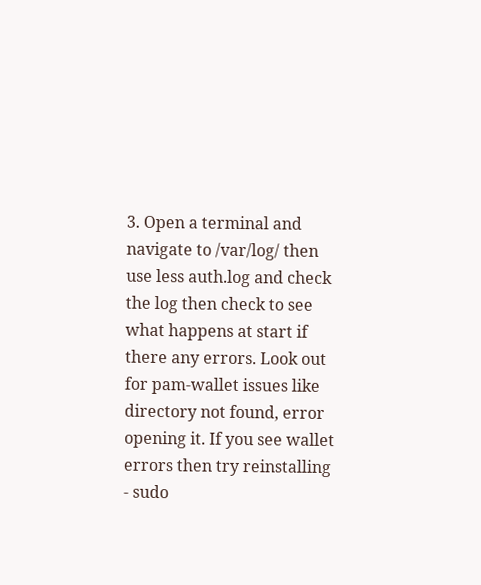3. Open a terminal and navigate to /var/log/ then use less auth.log and check the log then check to see what happens at start if there any errors. Look out for pam-wallet issues like directory not found, error opening it. If you see wallet errors then try reinstalling - sudo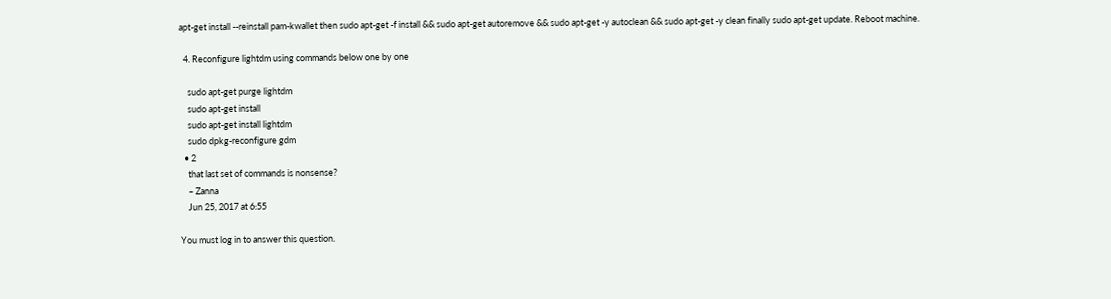apt-get install --reinstall pam-kwallet then sudo apt-get -f install && sudo apt-get autoremove && sudo apt-get -y autoclean && sudo apt-get -y clean finally sudo apt-get update. Reboot machine.

  4. Reconfigure lightdm using commands below one by one

    sudo apt-get purge lightdm
    sudo apt-get install
    sudo apt-get install lightdm
    sudo dpkg-reconfigure gdm
  • 2
    that last set of commands is nonsense?
    – Zanna
    Jun 25, 2017 at 6:55

You must log in to answer this question.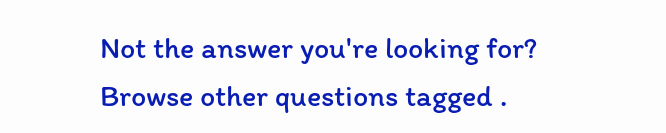Not the answer you're looking for? Browse other questions tagged .